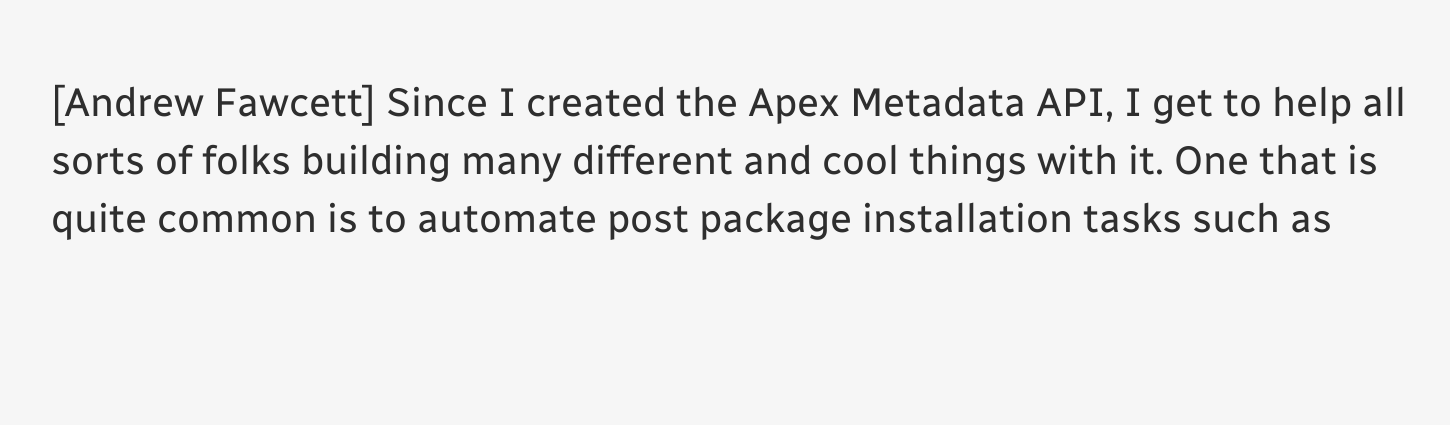[Andrew Fawcett] Since I created the Apex Metadata API, I get to help all sorts of folks building many different and cool things with it. One that is quite common is to automate post package installation tasks such as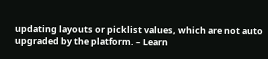updating layouts or picklist values, which are not auto upgraded by the platform. – Learn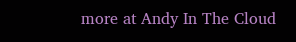more at Andy In The Cloud